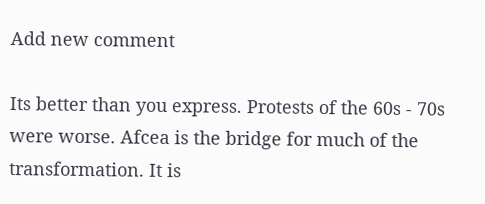Add new comment

Its better than you express. Protests of the 60s - 70s were worse. Afcea is the bridge for much of the transformation. It is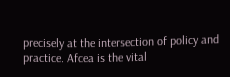precisely at the intersection of policy and practice. Afcea is the vital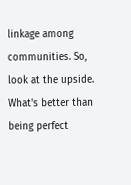linkage among communities. So, look at the upside. What's better than being perfect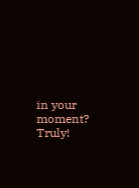in your moment? Truly!